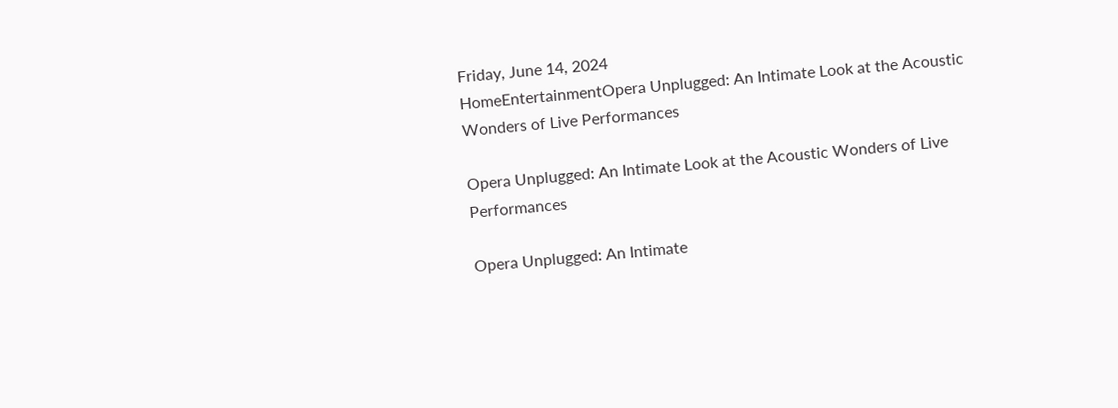Friday, June 14, 2024
HomeEntertainmentOpera Unplugged: An Intimate Look at the Acoustic Wonders of Live Performances

Opera Unplugged: An Intimate Look at the Acoustic Wonders of Live Performances

Opera Unplugged: An Intimate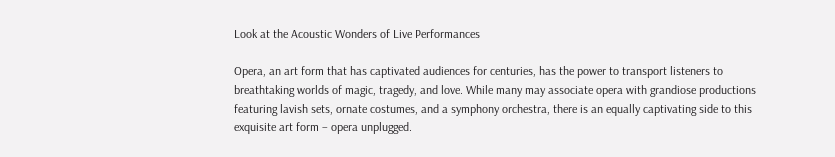Look at the Acoustic Wonders of Live Performances

Opera, an art form that has captivated audiences for centuries, has the power to transport listeners to breathtaking worlds of magic, tragedy, and love. While many may associate opera with grandiose productions featuring lavish sets, ornate costumes, and a symphony orchestra, there is an equally captivating side to this exquisite art form – opera unplugged.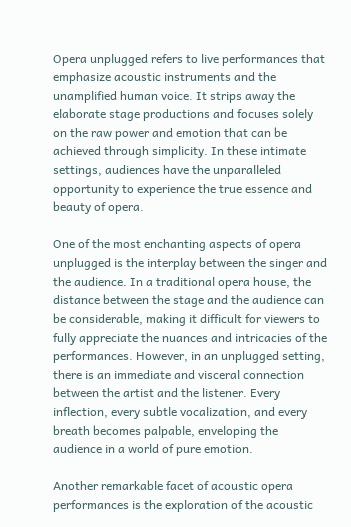Opera unplugged refers to live performances that emphasize acoustic instruments and the unamplified human voice. It strips away the elaborate stage productions and focuses solely on the raw power and emotion that can be achieved through simplicity. In these intimate settings, audiences have the unparalleled opportunity to experience the true essence and beauty of opera.

One of the most enchanting aspects of opera unplugged is the interplay between the singer and the audience. In a traditional opera house, the distance between the stage and the audience can be considerable, making it difficult for viewers to fully appreciate the nuances and intricacies of the performances. However, in an unplugged setting, there is an immediate and visceral connection between the artist and the listener. Every inflection, every subtle vocalization, and every breath becomes palpable, enveloping the audience in a world of pure emotion.

Another remarkable facet of acoustic opera performances is the exploration of the acoustic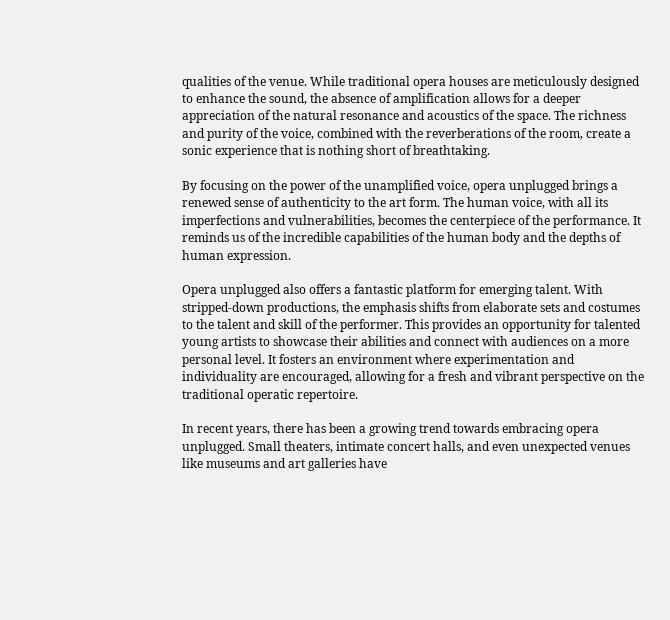qualities of the venue. While traditional opera houses are meticulously designed to enhance the sound, the absence of amplification allows for a deeper appreciation of the natural resonance and acoustics of the space. The richness and purity of the voice, combined with the reverberations of the room, create a sonic experience that is nothing short of breathtaking.

By focusing on the power of the unamplified voice, opera unplugged brings a renewed sense of authenticity to the art form. The human voice, with all its imperfections and vulnerabilities, becomes the centerpiece of the performance. It reminds us of the incredible capabilities of the human body and the depths of human expression.

Opera unplugged also offers a fantastic platform for emerging talent. With stripped-down productions, the emphasis shifts from elaborate sets and costumes to the talent and skill of the performer. This provides an opportunity for talented young artists to showcase their abilities and connect with audiences on a more personal level. It fosters an environment where experimentation and individuality are encouraged, allowing for a fresh and vibrant perspective on the traditional operatic repertoire.

In recent years, there has been a growing trend towards embracing opera unplugged. Small theaters, intimate concert halls, and even unexpected venues like museums and art galleries have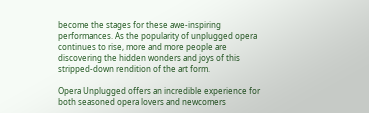become the stages for these awe-inspiring performances. As the popularity of unplugged opera continues to rise, more and more people are discovering the hidden wonders and joys of this stripped-down rendition of the art form.

Opera Unplugged offers an incredible experience for both seasoned opera lovers and newcomers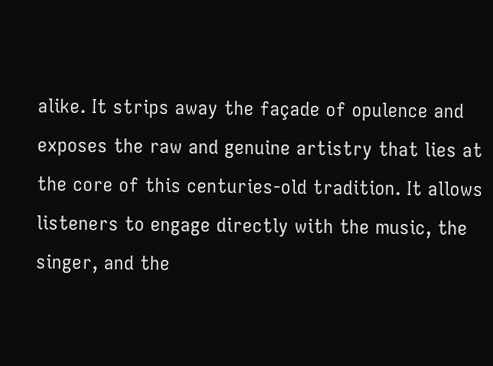alike. It strips away the façade of opulence and exposes the raw and genuine artistry that lies at the core of this centuries-old tradition. It allows listeners to engage directly with the music, the singer, and the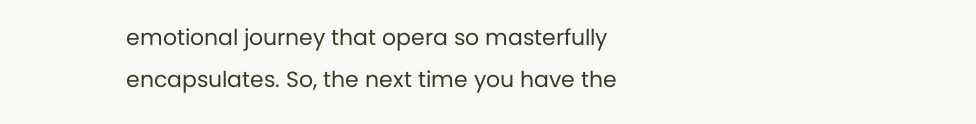emotional journey that opera so masterfully encapsulates. So, the next time you have the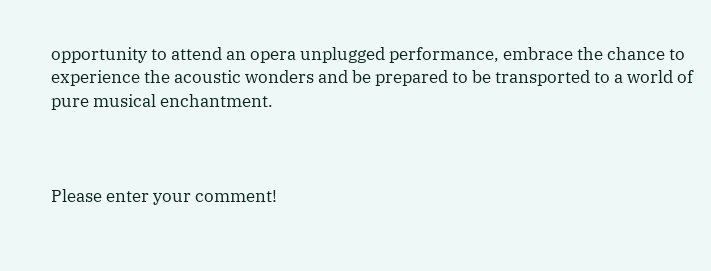opportunity to attend an opera unplugged performance, embrace the chance to experience the acoustic wonders and be prepared to be transported to a world of pure musical enchantment.



Please enter your comment!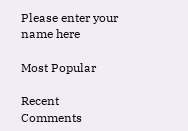Please enter your name here

Most Popular

Recent Comments